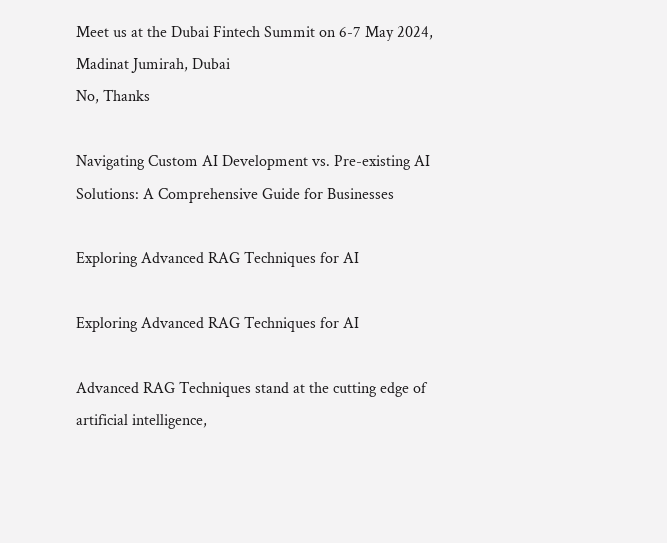Meet us at the Dubai Fintech Summit on 6-7 May 2024, Madinat Jumirah, Dubai
No, Thanks

Navigating Custom AI Development vs. Pre-existing AI Solutions: A Comprehensive Guide for Businesses

Exploring Advanced RAG Techniques for AI

Exploring Advanced RAG Techniques for AI

Advanced RAG Techniques stand at the cutting edge of artificial intelligence,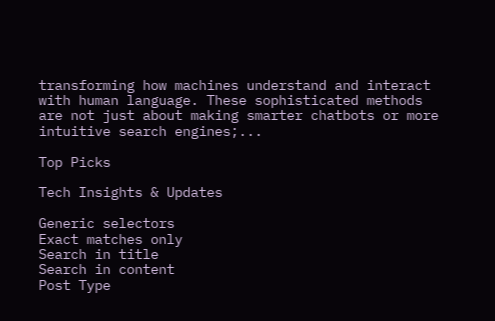transforming how machines understand and interact with human language. These sophisticated methods are not just about making smarter chatbots or more intuitive search engines;...

Top Picks

Tech Insights & Updates

Generic selectors
Exact matches only
Search in title
Search in content
Post Type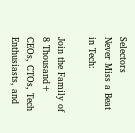Selectors
Never Miss a Beat in Tech:

Join the Family of 8 Thousand+ CEOs, CTOs, Tech Enthusiasts, and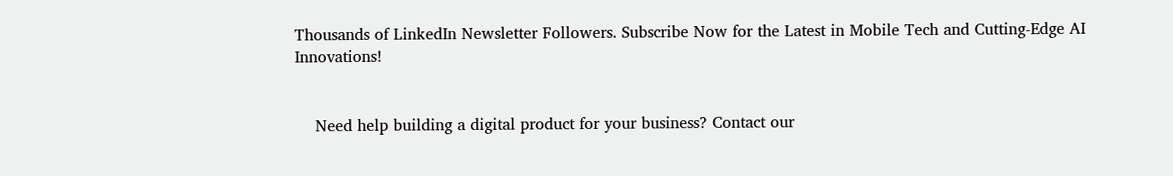Thousands of LinkedIn Newsletter Followers. Subscribe Now for the Latest in Mobile Tech and Cutting-Edge AI Innovations!


    Need help building a digital product for your business? Contact our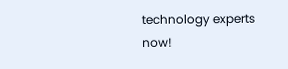technology experts now!